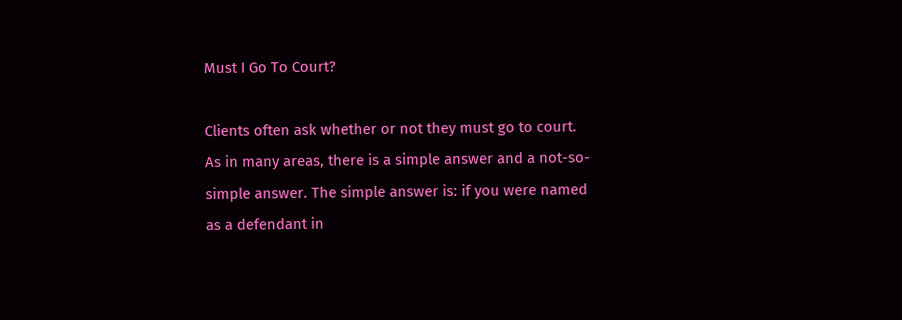Must I Go To Court?

Clients often ask whether or not they must go to court. As in many areas, there is a simple answer and a not-so-simple answer. The simple answer is: if you were named as a defendant in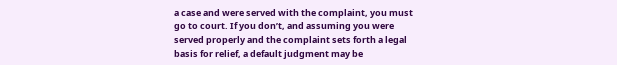a case and were served with the complaint, you must go to court. If you don’t, and assuming you were served properly and the complaint sets forth a legal basis for relief, a default judgment may be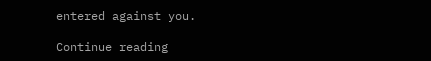entered against you.

Continue reading